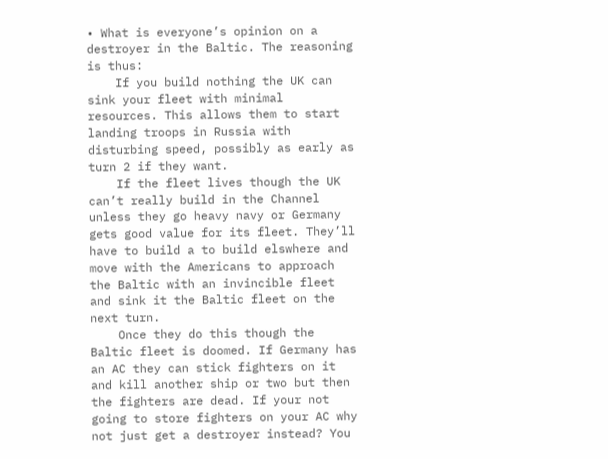• What is everyone’s opinion on a destroyer in the Baltic. The reasoning is thus:
    If you build nothing the UK can sink your fleet with minimal resources. This allows them to start landing troops in Russia with disturbing speed, possibly as early as turn 2 if they want.
    If the fleet lives though the UK can’t really build in the Channel unless they go heavy navy or Germany gets good value for its fleet. They’ll have to build a to build elswhere and move with the Americans to approach the Baltic with an invincible fleet and sink it the Baltic fleet on the next turn.
    Once they do this though the Baltic fleet is doomed. If Germany has an AC they can stick fighters on it and kill another ship or two but then the fighters are dead. If your not going to store fighters on your AC why not just get a destroyer instead? You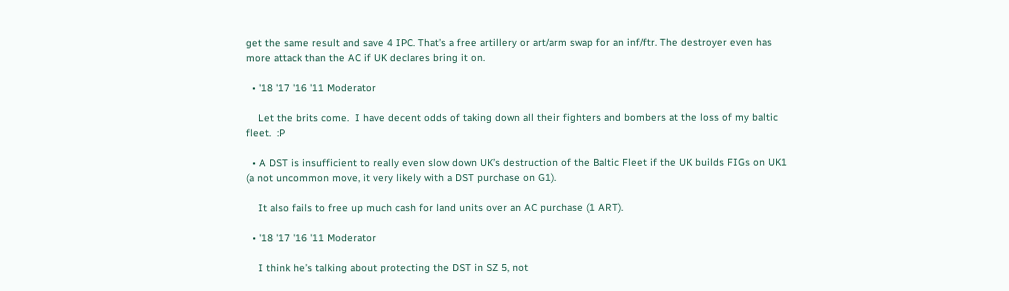get the same result and save 4 IPC. That’s a free artillery or art/arm swap for an inf/ftr. The destroyer even has more attack than the AC if UK declares bring it on.

  • '18 '17 '16 '11 Moderator

    Let the brits come.  I have decent odds of taking down all their fighters and bombers at the loss of my baltic fleet.  :P

  • A DST is insufficient to really even slow down UK’s destruction of the Baltic Fleet if the UK builds FIGs on UK1 (a not uncommon move, it very likely with a DST purchase on G1).

    It also fails to free up much cash for land units over an AC purchase (1 ART).

  • '18 '17 '16 '11 Moderator

    I think he’s talking about protecting the DST in SZ 5, not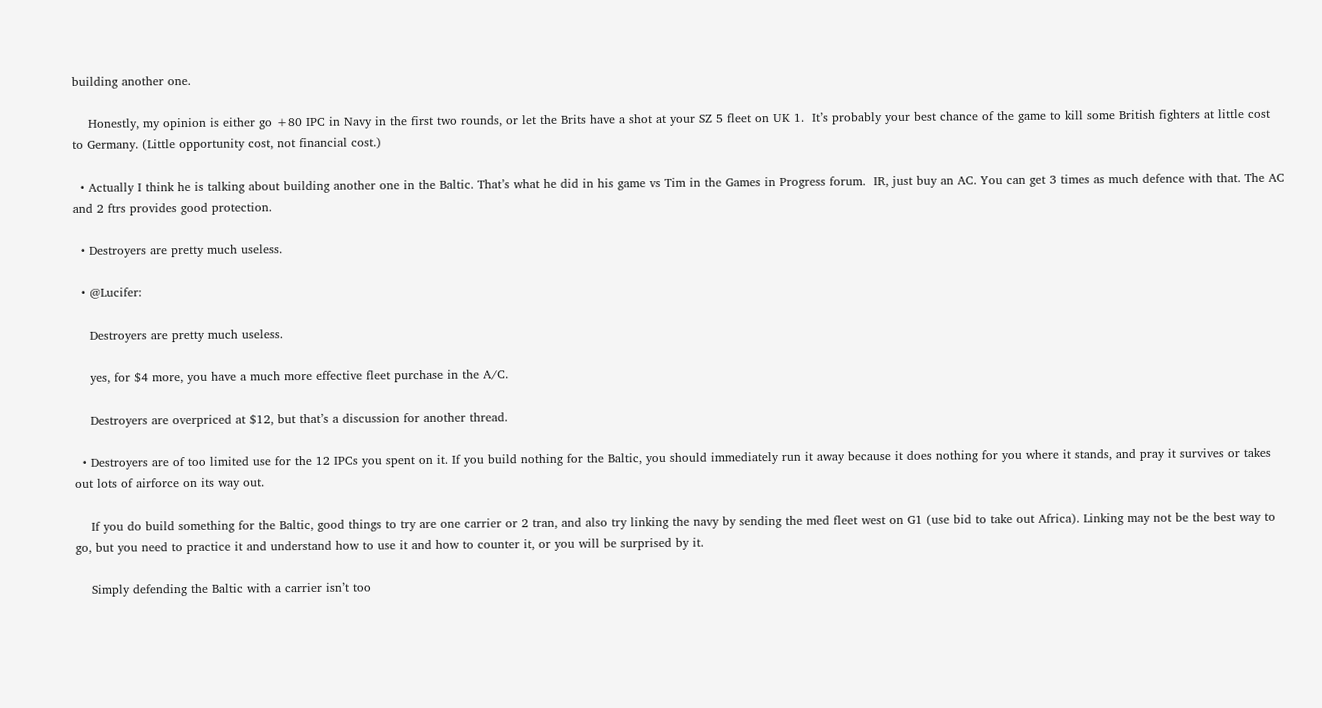building another one.

    Honestly, my opinion is either go +80 IPC in Navy in the first two rounds, or let the Brits have a shot at your SZ 5 fleet on UK 1.  It’s probably your best chance of the game to kill some British fighters at little cost to Germany. (Little opportunity cost, not financial cost.)

  • Actually I think he is talking about building another one in the Baltic. That’s what he did in his game vs Tim in the Games in Progress forum.  IR, just buy an AC. You can get 3 times as much defence with that. The AC and 2 ftrs provides good protection.

  • Destroyers are pretty much useless.

  • @Lucifer:

    Destroyers are pretty much useless.

    yes, for $4 more, you have a much more effective fleet purchase in the A/C.

    Destroyers are overpriced at $12, but that’s a discussion for another thread.

  • Destroyers are of too limited use for the 12 IPCs you spent on it. If you build nothing for the Baltic, you should immediately run it away because it does nothing for you where it stands, and pray it survives or takes out lots of airforce on its way out.

    If you do build something for the Baltic, good things to try are one carrier or 2 tran, and also try linking the navy by sending the med fleet west on G1 (use bid to take out Africa). Linking may not be the best way to go, but you need to practice it and understand how to use it and how to counter it, or you will be surprised by it.

    Simply defending the Baltic with a carrier isn’t too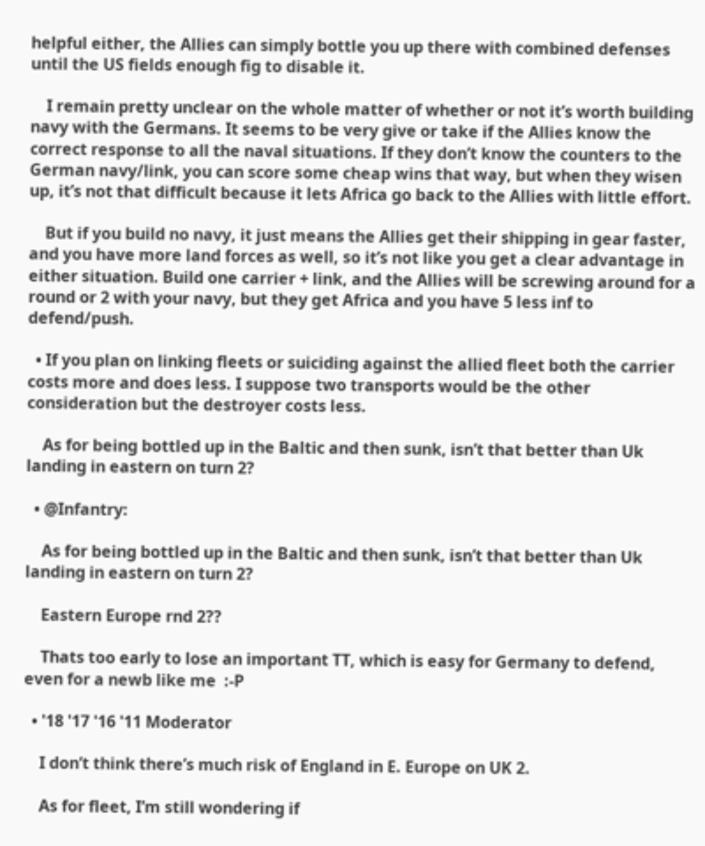helpful either, the Allies can simply bottle you up there with combined defenses until the US fields enough fig to disable it.

    I remain pretty unclear on the whole matter of whether or not it’s worth building navy with the Germans. It seems to be very give or take if the Allies know the correct response to all the naval situations. If they don’t know the counters to the German navy/link, you can score some cheap wins that way, but when they wisen up, it’s not that difficult because it lets Africa go back to the Allies with little effort.

    But if you build no navy, it just means the Allies get their shipping in gear faster, and you have more land forces as well, so it’s not like you get a clear advantage in either situation. Build one carrier + link, and the Allies will be screwing around for a round or 2 with your navy, but they get Africa and you have 5 less inf to defend/push.

  • If you plan on linking fleets or suiciding against the allied fleet both the carrier costs more and does less. I suppose two transports would be the other consideration but the destroyer costs less.

    As for being bottled up in the Baltic and then sunk, isn’t that better than Uk landing in eastern on turn 2?

  • @Infantry:

    As for being bottled up in the Baltic and then sunk, isn’t that better than Uk landing in eastern on turn 2?

    Eastern Europe rnd 2??

    Thats too early to lose an important TT, which is easy for Germany to defend, even for a newb like me  :-P

  • '18 '17 '16 '11 Moderator

    I don’t think there’s much risk of England in E. Europe on UK 2.

    As for fleet, I’m still wondering if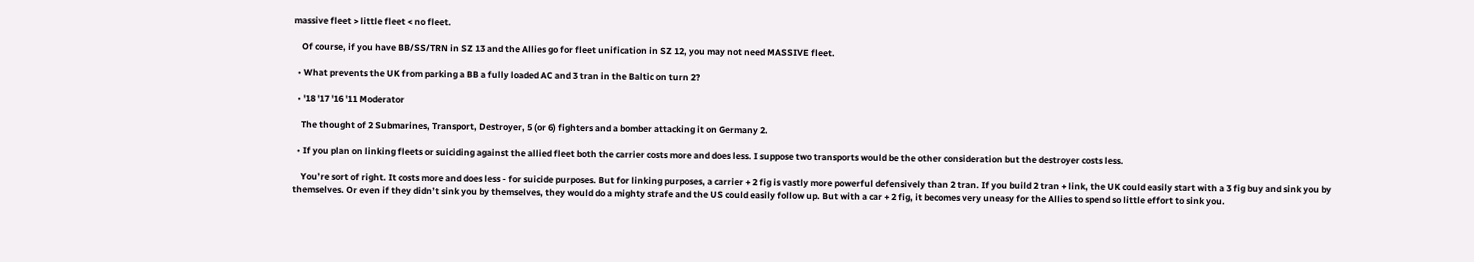massive fleet > little fleet < no fleet.

    Of course, if you have BB/SS/TRN in SZ 13 and the Allies go for fleet unification in SZ 12, you may not need MASSIVE fleet.

  • What prevents the UK from parking a BB a fully loaded AC and 3 tran in the Baltic on turn 2?

  • '18 '17 '16 '11 Moderator

    The thought of 2 Submarines, Transport, Destroyer, 5 (or 6) fighters and a bomber attacking it on Germany 2.

  • If you plan on linking fleets or suiciding against the allied fleet both the carrier costs more and does less. I suppose two transports would be the other consideration but the destroyer costs less.

    You’re sort of right. It costs more and does less - for suicide purposes. But for linking purposes, a carrier + 2 fig is vastly more powerful defensively than 2 tran. If you build 2 tran + link, the UK could easily start with a 3 fig buy and sink you by themselves. Or even if they didn’t sink you by themselves, they would do a mighty strafe and the US could easily follow up. But with a car + 2 fig, it becomes very uneasy for the Allies to spend so little effort to sink you.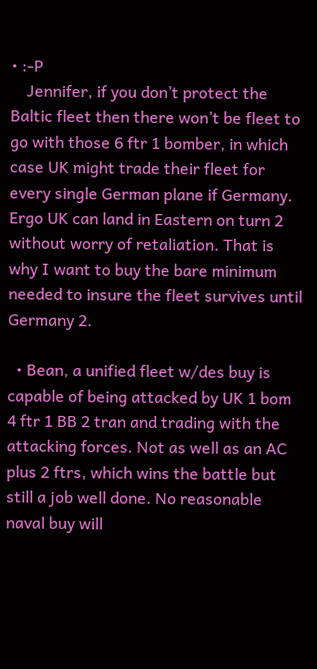• :-P
    Jennifer, if you don’t protect the Baltic fleet then there won’t be fleet to go with those 6 ftr 1 bomber, in which case UK might trade their fleet for every single German plane if Germany. Ergo UK can land in Eastern on turn 2 without worry of retaliation. That is why I want to buy the bare minimum needed to insure the fleet survives until Germany 2.

  • Bean, a unified fleet w/des buy is capable of being attacked by UK 1 bom 4 ftr 1 BB 2 tran and trading with the attacking forces. Not as well as an AC plus 2 ftrs, which wins the battle but still a job well done. No reasonable naval buy will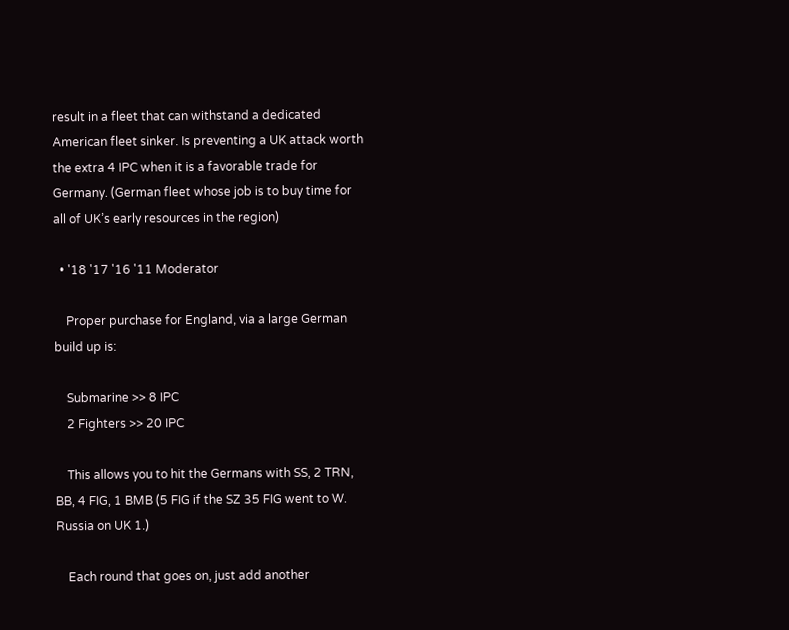result in a fleet that can withstand a dedicated American fleet sinker. Is preventing a UK attack worth the extra 4 IPC when it is a favorable trade for Germany. (German fleet whose job is to buy time for all of UK’s early resources in the region)

  • '18 '17 '16 '11 Moderator

    Proper purchase for England, via a large German build up is:

    Submarine >> 8 IPC
    2 Fighters >> 20 IPC

    This allows you to hit the Germans with SS, 2 TRN, BB, 4 FIG, 1 BMB (5 FIG if the SZ 35 FIG went to W. Russia on UK 1.)

    Each round that goes on, just add another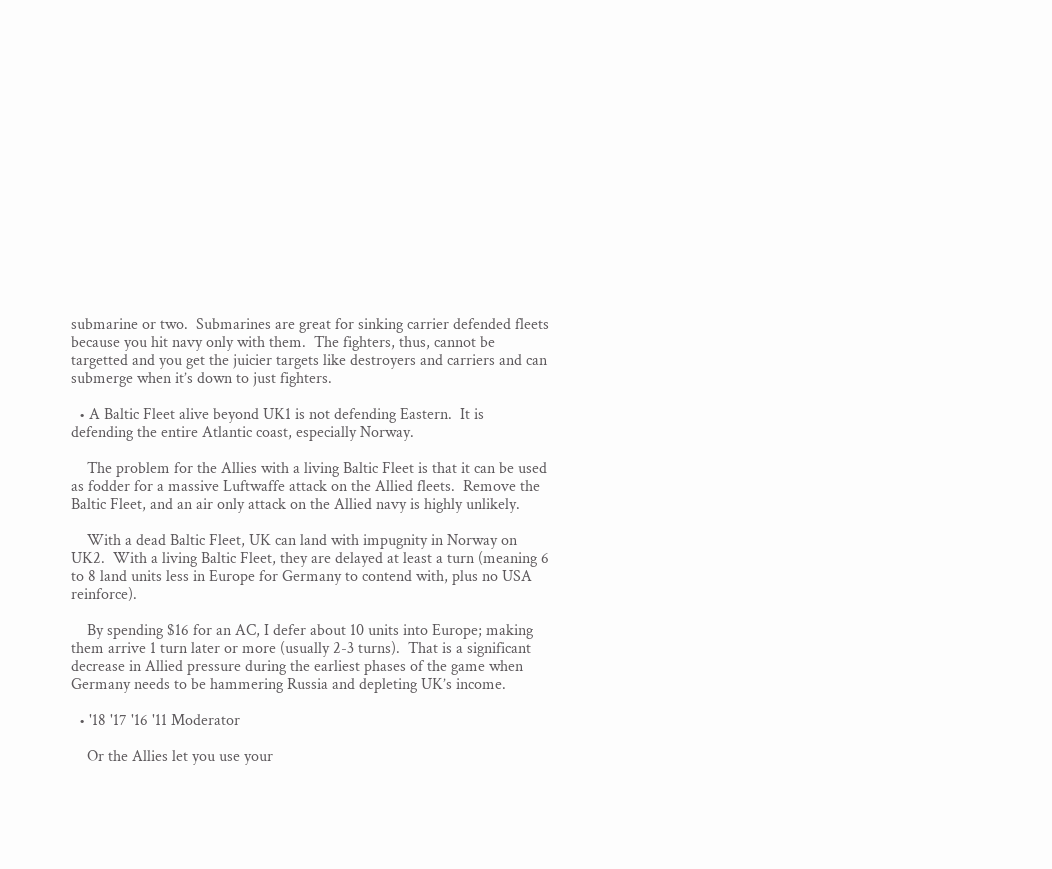submarine or two.  Submarines are great for sinking carrier defended fleets because you hit navy only with them.  The fighters, thus, cannot be targetted and you get the juicier targets like destroyers and carriers and can submerge when it’s down to just fighters.

  • A Baltic Fleet alive beyond UK1 is not defending Eastern.  It is defending the entire Atlantic coast, especially Norway.

    The problem for the Allies with a living Baltic Fleet is that it can be used as fodder for a massive Luftwaffe attack on the Allied fleets.  Remove the Baltic Fleet, and an air only attack on the Allied navy is highly unlikely.

    With a dead Baltic Fleet, UK can land with impugnity in Norway on UK2.  With a living Baltic Fleet, they are delayed at least a turn (meaning 6 to 8 land units less in Europe for Germany to contend with, plus no USA reinforce).

    By spending $16 for an AC, I defer about 10 units into Europe; making them arrive 1 turn later or more (usually 2-3 turns).  That is a significant decrease in Allied pressure during the earliest phases of the game when Germany needs to be hammering Russia and depleting UK’s income.

  • '18 '17 '16 '11 Moderator

    Or the Allies let you use your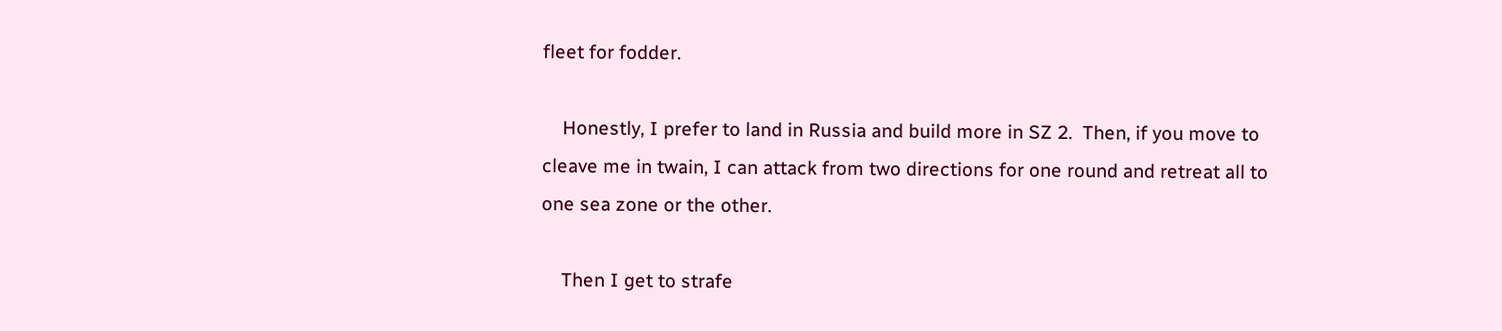fleet for fodder.

    Honestly, I prefer to land in Russia and build more in SZ 2.  Then, if you move to cleave me in twain, I can attack from two directions for one round and retreat all to one sea zone or the other.

    Then I get to strafe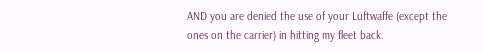AND you are denied the use of your Luftwaffe (except the ones on the carrier) in hitting my fleet back.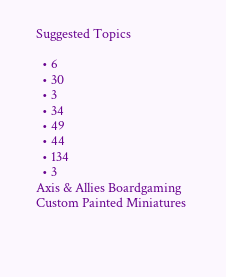Suggested Topics

  • 6
  • 30
  • 3
  • 34
  • 49
  • 44
  • 134
  • 3
Axis & Allies Boardgaming Custom Painted Miniatures